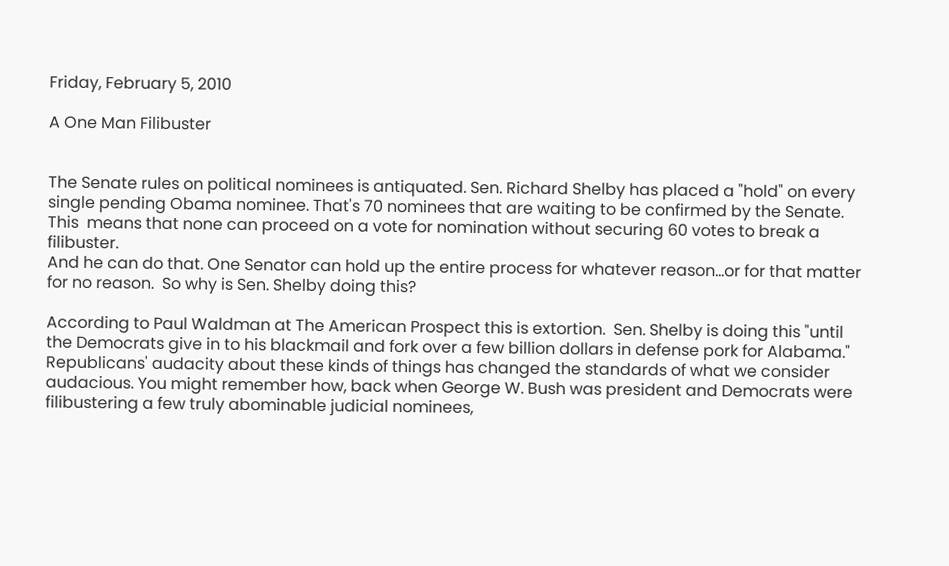Friday, February 5, 2010

A One Man Filibuster


The Senate rules on political nominees is antiquated. Sen. Richard Shelby has placed a "hold" on every single pending Obama nominee. That's 70 nominees that are waiting to be confirmed by the Senate. This  means that none can proceed on a vote for nomination without securing 60 votes to break a filibuster.
And he can do that. One Senator can hold up the entire process for whatever reason...or for that matter for no reason.  So why is Sen. Shelby doing this?

According to Paul Waldman at The American Prospect this is extortion.  Sen. Shelby is doing this "until the Democrats give in to his blackmail and fork over a few billion dollars in defense pork for Alabama."
Republicans' audacity about these kinds of things has changed the standards of what we consider audacious. You might remember how, back when George W. Bush was president and Democrats were filibustering a few truly abominable judicial nominees,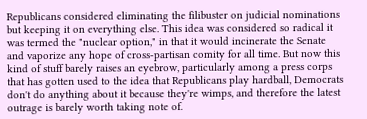Republicans considered eliminating the filibuster on judicial nominations but keeping it on everything else. This idea was considered so radical it was termed the "nuclear option," in that it would incinerate the Senate and vaporize any hope of cross-partisan comity for all time. But now this kind of stuff barely raises an eyebrow, particularly among a press corps that has gotten used to the idea that Republicans play hardball, Democrats don't do anything about it because they're wimps, and therefore the latest outrage is barely worth taking note of.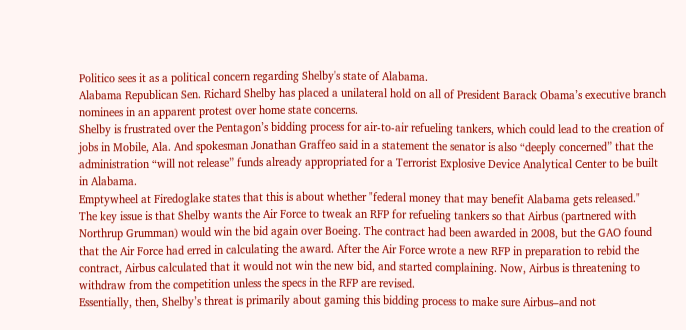Politico sees it as a political concern regarding Shelby's state of Alabama.
Alabama Republican Sen. Richard Shelby has placed a unilateral hold on all of President Barack Obama’s executive branch nominees in an apparent protest over home state concerns.
Shelby is frustrated over the Pentagon’s bidding process for air-to-air refueling tankers, which could lead to the creation of jobs in Mobile, Ala. And spokesman Jonathan Graffeo said in a statement the senator is also “deeply concerned” that the administration “will not release” funds already appropriated for a Terrorist Explosive Device Analytical Center to be built in Alabama.
Emptywheel at Firedoglake states that this is about whether "federal money that may benefit Alabama gets released."
The key issue is that Shelby wants the Air Force to tweak an RFP for refueling tankers so that Airbus (partnered with Northrup Grumman) would win the bid again over Boeing. The contract had been awarded in 2008, but the GAO found that the Air Force had erred in calculating the award. After the Air Force wrote a new RFP in preparation to rebid the contract, Airbus calculated that it would not win the new bid, and started complaining. Now, Airbus is threatening to withdraw from the competition unless the specs in the RFP are revised.
Essentially, then, Shelby’s threat is primarily about gaming this bidding process to make sure Airbus–and not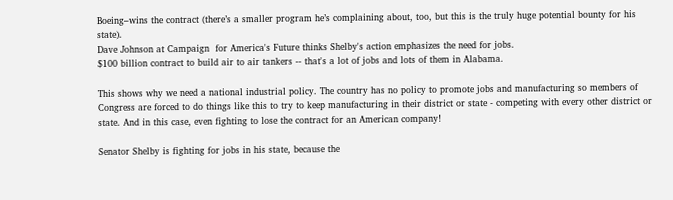Boeing–wins the contract (there’s a smaller program he’s complaining about, too, but this is the truly huge potential bounty for his state).
Dave Johnson at Campaign  for America's Future thinks Shelby's action emphasizes the need for jobs.
$100 billion contract to build air to air tankers -- that's a lot of jobs and lots of them in Alabama.

This shows why we need a national industrial policy. The country has no policy to promote jobs and manufacturing so members of Congress are forced to do things like this to try to keep manufacturing in their district or state - competing with every other district or state. And in this case, even fighting to lose the contract for an American company!

Senator Shelby is fighting for jobs in his state, because the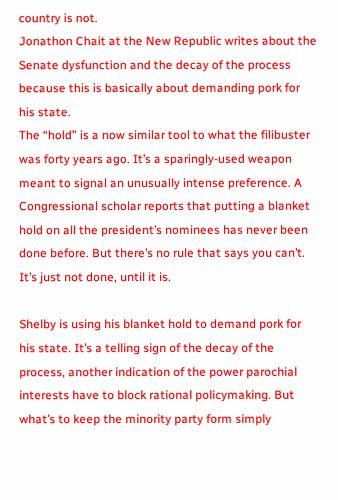country is not.
Jonathon Chait at the New Republic writes about the Senate dysfunction and the decay of the process because this is basically about demanding pork for his state.
The “hold” is a now similar tool to what the filibuster was forty years ago. It’s a sparingly-used weapon meant to signal an unusually intense preference. A Congressional scholar reports that putting a blanket hold on all the president’s nominees has never been done before. But there’s no rule that says you can’t. It’s just not done, until it is.

Shelby is using his blanket hold to demand pork for his state. It’s a telling sign of the decay of the process, another indication of the power parochial interests have to block rational policymaking. But what’s to keep the minority party form simply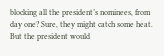blocking all the president’s nominees, from day one? Sure, they might catch some heat. But the president would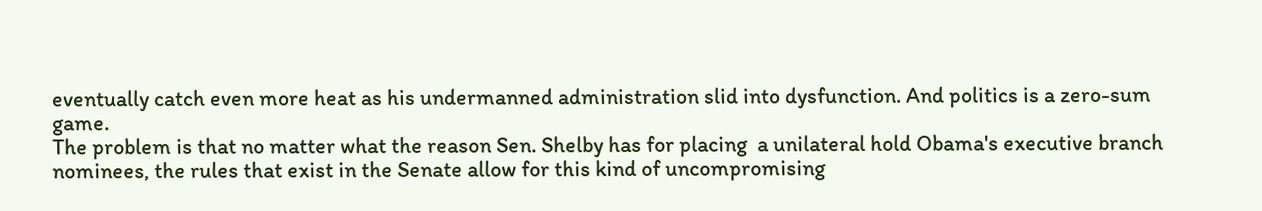eventually catch even more heat as his undermanned administration slid into dysfunction. And politics is a zero-sum game.
The problem is that no matter what the reason Sen. Shelby has for placing  a unilateral hold Obama's executive branch nominees, the rules that exist in the Senate allow for this kind of uncompromising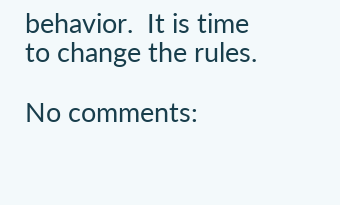behavior.  It is time to change the rules.

No comments: